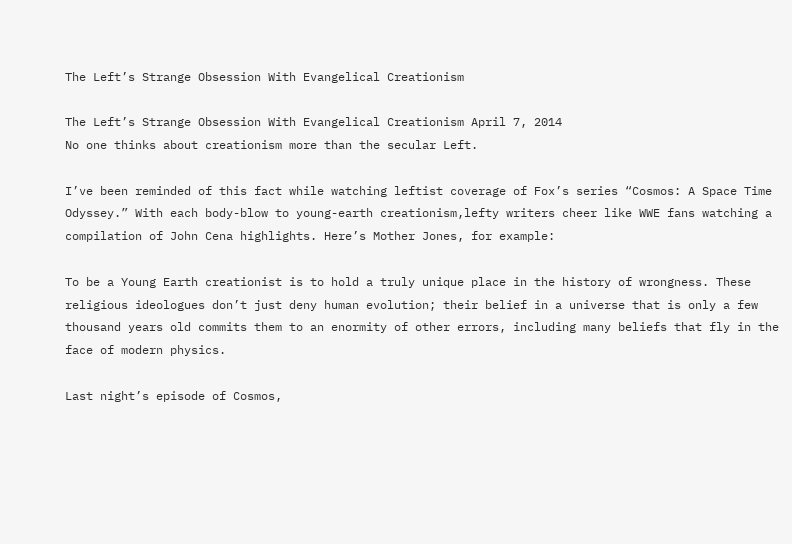The Left’s Strange Obsession With Evangelical Creationism

The Left’s Strange Obsession With Evangelical Creationism April 7, 2014
No one thinks about creationism more than the secular Left.

I’ve been reminded of this fact while watching leftist coverage of Fox’s series “Cosmos: A Space Time Odyssey.” With each body-blow to young-earth creationism,lefty writers cheer like WWE fans watching a compilation of John Cena highlights. Here’s Mother Jones, for example:

To be a Young Earth creationist is to hold a truly unique place in the history of wrongness. These religious ideologues don’t just deny human evolution; their belief in a universe that is only a few thousand years old commits them to an enormity of other errors, including many beliefs that fly in the face of modern physics.

Last night’s episode of Cosmos,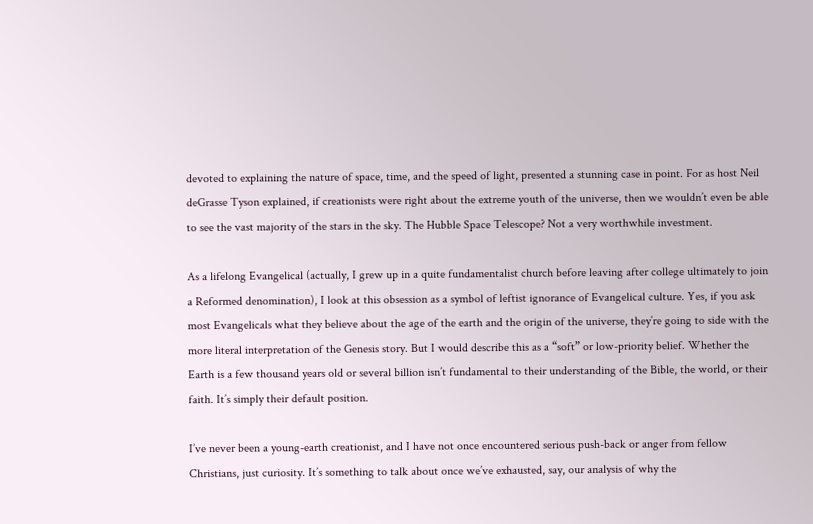devoted to explaining the nature of space, time, and the speed of light, presented a stunning case in point. For as host Neil deGrasse Tyson explained, if creationists were right about the extreme youth of the universe, then we wouldn’t even be able to see the vast majority of the stars in the sky. The Hubble Space Telescope? Not a very worthwhile investment.

As a lifelong Evangelical (actually, I grew up in a quite fundamentalist church before leaving after college ultimately to join a Reformed denomination), I look at this obsession as a symbol of leftist ignorance of Evangelical culture. Yes, if you ask most Evangelicals what they believe about the age of the earth and the origin of the universe, they’re going to side with the more literal interpretation of the Genesis story. But I would describe this as a “soft” or low-priority belief. Whether the Earth is a few thousand years old or several billion isn’t fundamental to their understanding of the Bible, the world, or their faith. It’s simply their default position.

I’ve never been a young-earth creationist, and I have not once encountered serious push-back or anger from fellow Christians, just curiosity. It’s something to talk about once we’ve exhausted, say, our analysis of why the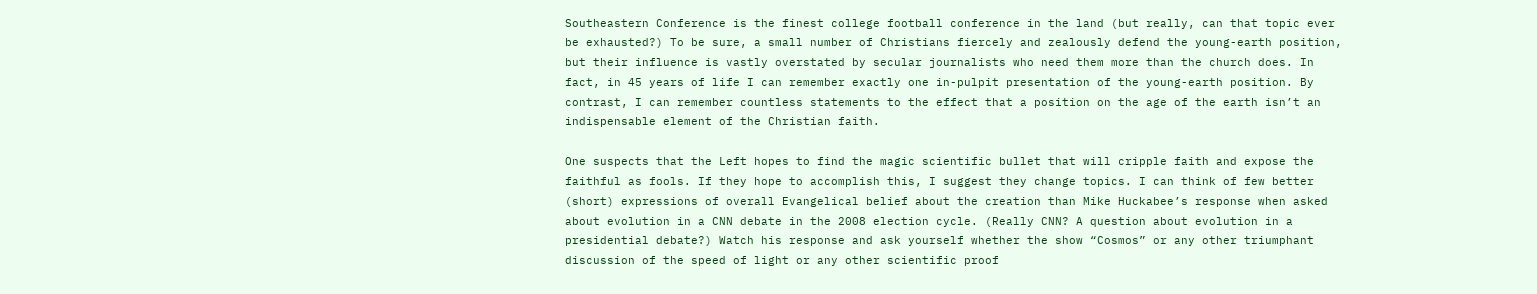Southeastern Conference is the finest college football conference in the land (but really, can that topic ever be exhausted?) To be sure, a small number of Christians fiercely and zealously defend the young-earth position, but their influence is vastly overstated by secular journalists who need them more than the church does. In fact, in 45 years of life I can remember exactly one in-pulpit presentation of the young-earth position. By contrast, I can remember countless statements to the effect that a position on the age of the earth isn’t an indispensable element of the Christian faith.

One suspects that the Left hopes to find the magic scientific bullet that will cripple faith and expose the faithful as fools. If they hope to accomplish this, I suggest they change topics. I can think of few better (short) expressions of overall Evangelical belief about the creation than Mike Huckabee’s response when asked about evolution in a CNN debate in the 2008 election cycle. (Really CNN? A question about evolution in a presidential debate?) Watch his response and ask yourself whether the show “Cosmos” or any other triumphant discussion of the speed of light or any other scientific proof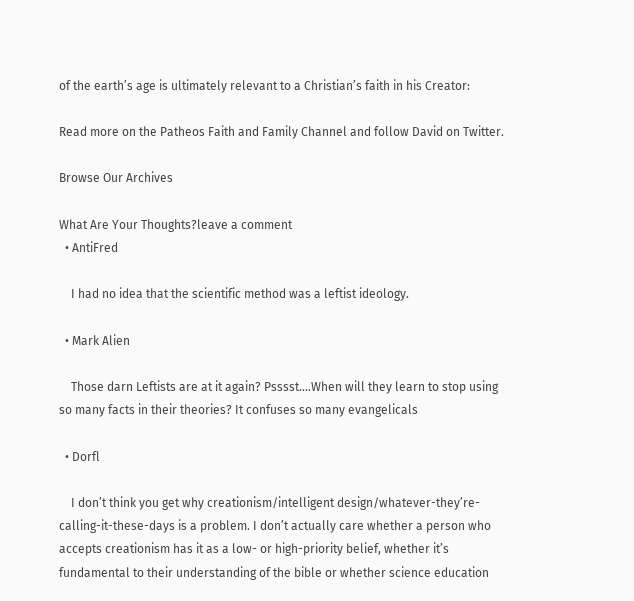of the earth’s age is ultimately relevant to a Christian’s faith in his Creator:

Read more on the Patheos Faith and Family Channel and follow David on Twitter.

Browse Our Archives

What Are Your Thoughts?leave a comment
  • AntiFred

    I had no idea that the scientific method was a leftist ideology.

  • Mark Alien

    Those darn Leftists are at it again? Psssst….When will they learn to stop using so many facts in their theories? It confuses so many evangelicals

  • Dorfl

    I don’t think you get why creationism/intelligent design/whatever-they’re-calling-it-these-days is a problem. I don’t actually care whether a person who accepts creationism has it as a low- or high-priority belief, whether it’s fundamental to their understanding of the bible or whether science education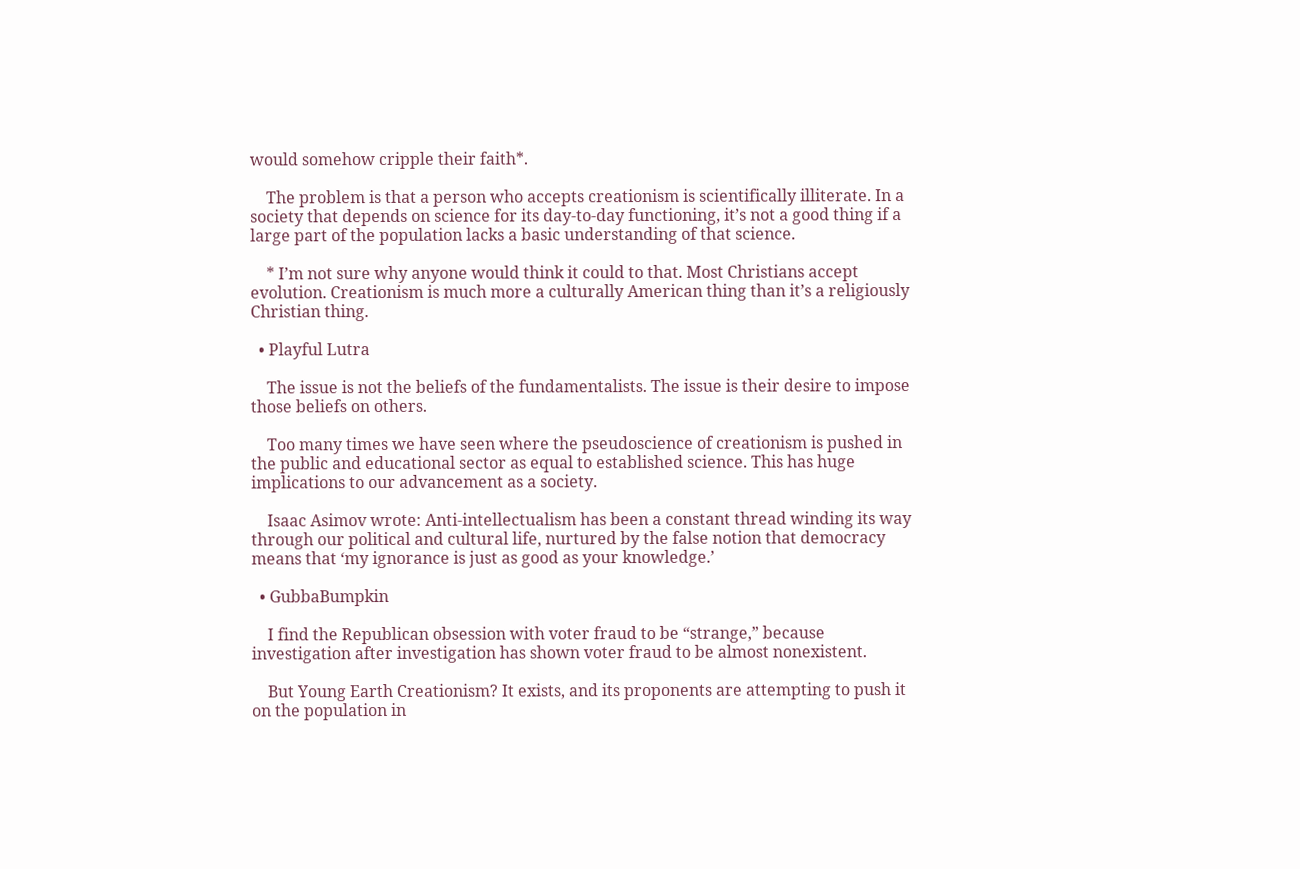would somehow cripple their faith*.

    The problem is that a person who accepts creationism is scientifically illiterate. In a society that depends on science for its day-to-day functioning, it’s not a good thing if a large part of the population lacks a basic understanding of that science.

    * I’m not sure why anyone would think it could to that. Most Christians accept evolution. Creationism is much more a culturally American thing than it’s a religiously Christian thing.

  • Playful Lutra

    The issue is not the beliefs of the fundamentalists. The issue is their desire to impose those beliefs on others.

    Too many times we have seen where the pseudoscience of creationism is pushed in the public and educational sector as equal to established science. This has huge implications to our advancement as a society.

    Isaac Asimov wrote: Anti-intellectualism has been a constant thread winding its way through our political and cultural life, nurtured by the false notion that democracy means that ‘my ignorance is just as good as your knowledge.’

  • GubbaBumpkin

    I find the Republican obsession with voter fraud to be “strange,” because investigation after investigation has shown voter fraud to be almost nonexistent.

    But Young Earth Creationism? It exists, and its proponents are attempting to push it on the population in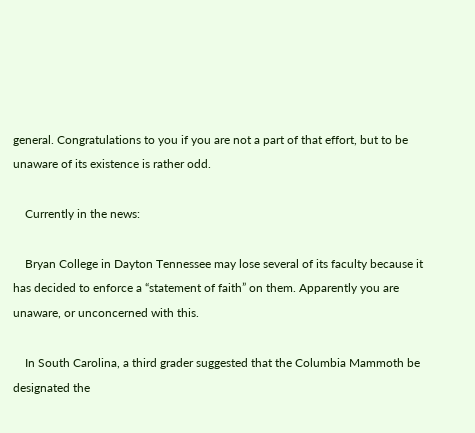general. Congratulations to you if you are not a part of that effort, but to be unaware of its existence is rather odd.

    Currently in the news:

    Bryan College in Dayton Tennessee may lose several of its faculty because it has decided to enforce a “statement of faith” on them. Apparently you are unaware, or unconcerned with this.

    In South Carolina, a third grader suggested that the Columbia Mammoth be designated the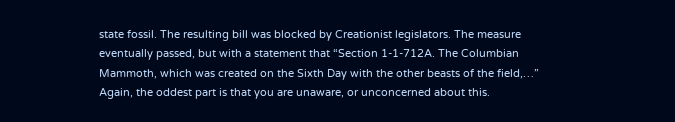state fossil. The resulting bill was blocked by Creationist legislators. The measure eventually passed, but with a statement that “Section 1-1-712A. The Columbian Mammoth, which was created on the Sixth Day with the other beasts of the field,…” Again, the oddest part is that you are unaware, or unconcerned about this.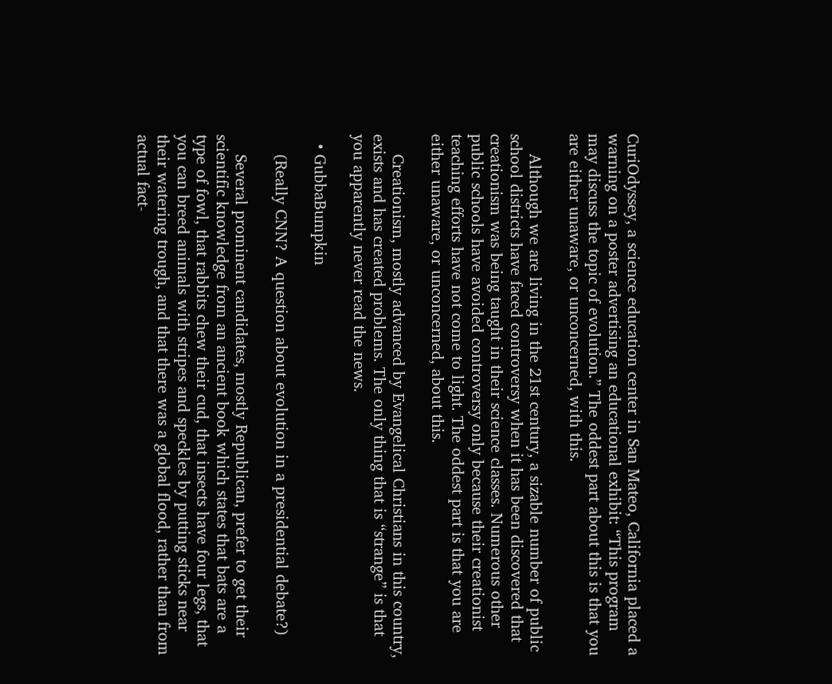CuriOdyssey, a science education center in San Mateo, California placed a warning on a poster advertising an educational exhibit: “This program may discuss the topic of evolution.” The oddest part about this is that you are either unaware, or unconcerned, with this.

    Although we are living in the 21st century, a sizable number of public school districts have faced controversy when it has been discovered that creationism was being taught in their science classes. Numerous other public schools have avoided controversy only because their creationist teaching efforts have not come to light. The oddest part is that you are either unaware, or unconcerned, about this.

    Creationism, mostly advanced by Evangelical Christians in this country, exists and has created problems. The only thing that is “strange” is that you apparently never read the news.

  • GubbaBumpkin

    (Really CNN? A question about evolution in a presidential debate?)

    Several prominent candidates, mostly Republican, prefer to get their scientific knowledge from an ancient book which states that bats are a type of fowl, that rabbits chew their cud, that insects have four legs, that you can breed animals with stripes and speckles by putting sticks near their watering trough, and that there was a global flood, rather than from actual fact-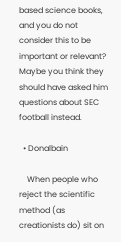based science books, and you do not consider this to be important or relevant? Maybe you think they should have asked him questions about SEC football instead.

  • Donalbain

    When people who reject the scientific method (as creationists do) sit on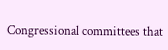Congressional committees that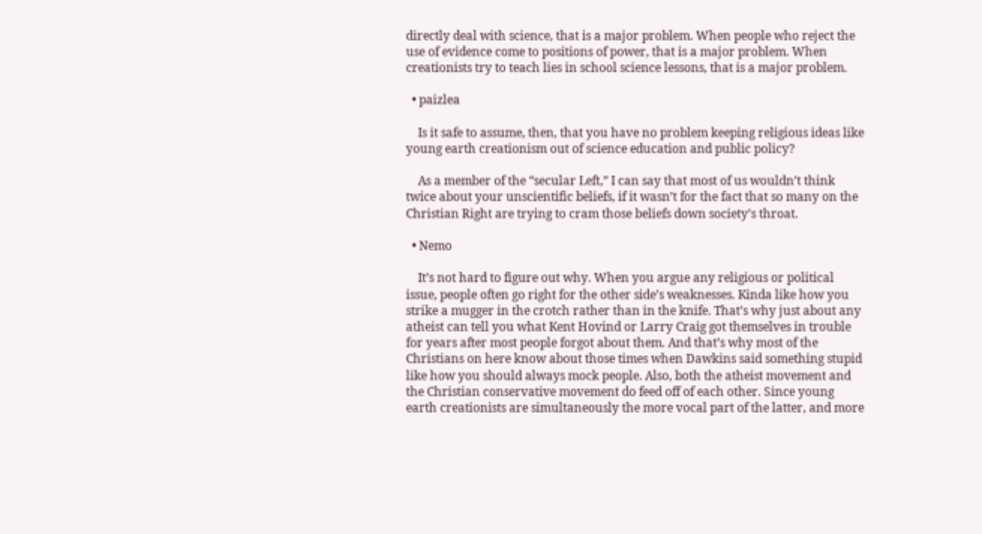directly deal with science, that is a major problem. When people who reject the use of evidence come to positions of power, that is a major problem. When creationists try to teach lies in school science lessons, that is a major problem.

  • paizlea

    Is it safe to assume, then, that you have no problem keeping religious ideas like young earth creationism out of science education and public policy?

    As a member of the “secular Left,” I can say that most of us wouldn’t think twice about your unscientific beliefs, if it wasn’t for the fact that so many on the Christian Right are trying to cram those beliefs down society’s throat.

  • Nemo

    It’s not hard to figure out why. When you argue any religious or political issue, people often go right for the other side’s weaknesses. Kinda like how you strike a mugger in the crotch rather than in the knife. That’s why just about any atheist can tell you what Kent Hovind or Larry Craig got themselves in trouble for years after most people forgot about them. And that’s why most of the Christians on here know about those times when Dawkins said something stupid like how you should always mock people. Also, both the atheist movement and the Christian conservative movement do feed off of each other. Since young earth creationists are simultaneously the more vocal part of the latter, and more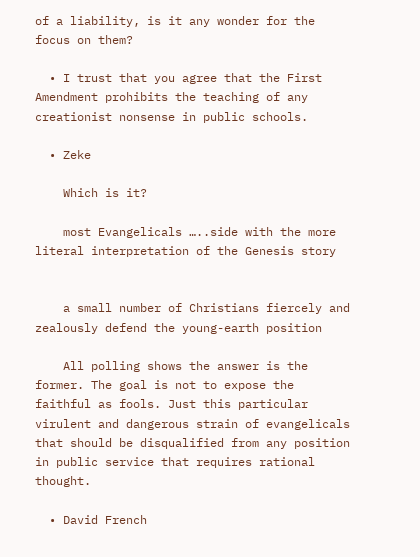of a liability, is it any wonder for the focus on them?

  • I trust that you agree that the First Amendment prohibits the teaching of any creationist nonsense in public schools.

  • Zeke

    Which is it?

    most Evangelicals …..side with the more literal interpretation of the Genesis story


    a small number of Christians fiercely and zealously defend the young-earth position

    All polling shows the answer is the former. The goal is not to expose the faithful as fools. Just this particular virulent and dangerous strain of evangelicals that should be disqualified from any position in public service that requires rational thought.

  • David French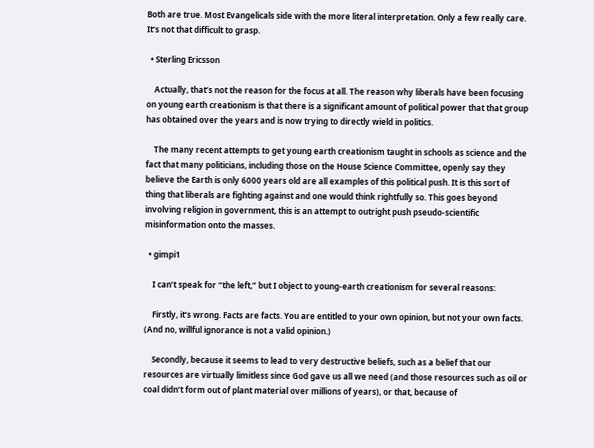Both are true. Most Evangelicals side with the more literal interpretation. Only a few really care. It’s not that difficult to grasp.

  • Sterling Ericsson

    Actually, that’s not the reason for the focus at all. The reason why liberals have been focusing on young earth creationism is that there is a significant amount of political power that that group has obtained over the years and is now trying to directly wield in politics.

    The many recent attempts to get young earth creationism taught in schools as science and the fact that many politicians, including those on the House Science Committee, openly say they believe the Earth is only 6000 years old are all examples of this political push. It is this sort of thing that liberals are fighting against and one would think rightfully so. This goes beyond involving religion in government, this is an attempt to outright push pseudo-scientific misinformation onto the masses.

  • gimpi1

    I can’t speak for “the left,” but I object to young-earth creationism for several reasons:

    Firstly, it’s wrong. Facts are facts. You are entitled to your own opinion, but not your own facts. (And no, willful ignorance is not a valid opinion.)

    Secondly, because it seems to lead to very destructive beliefs, such as a belief that our resources are virtually limitless since God gave us all we need (and those resources such as oil or coal didn’t form out of plant material over millions of years), or that, because of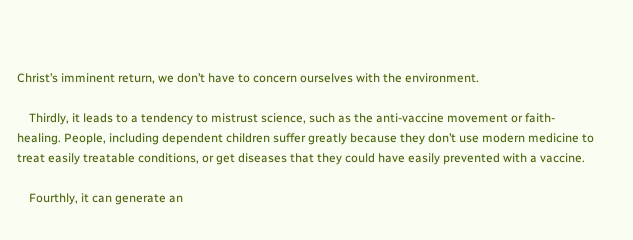Christ’s imminent return, we don’t have to concern ourselves with the environment.

    Thirdly, it leads to a tendency to mistrust science, such as the anti-vaccine movement or faith-healing. People, including dependent children suffer greatly because they don’t use modern medicine to treat easily treatable conditions, or get diseases that they could have easily prevented with a vaccine.

    Fourthly, it can generate an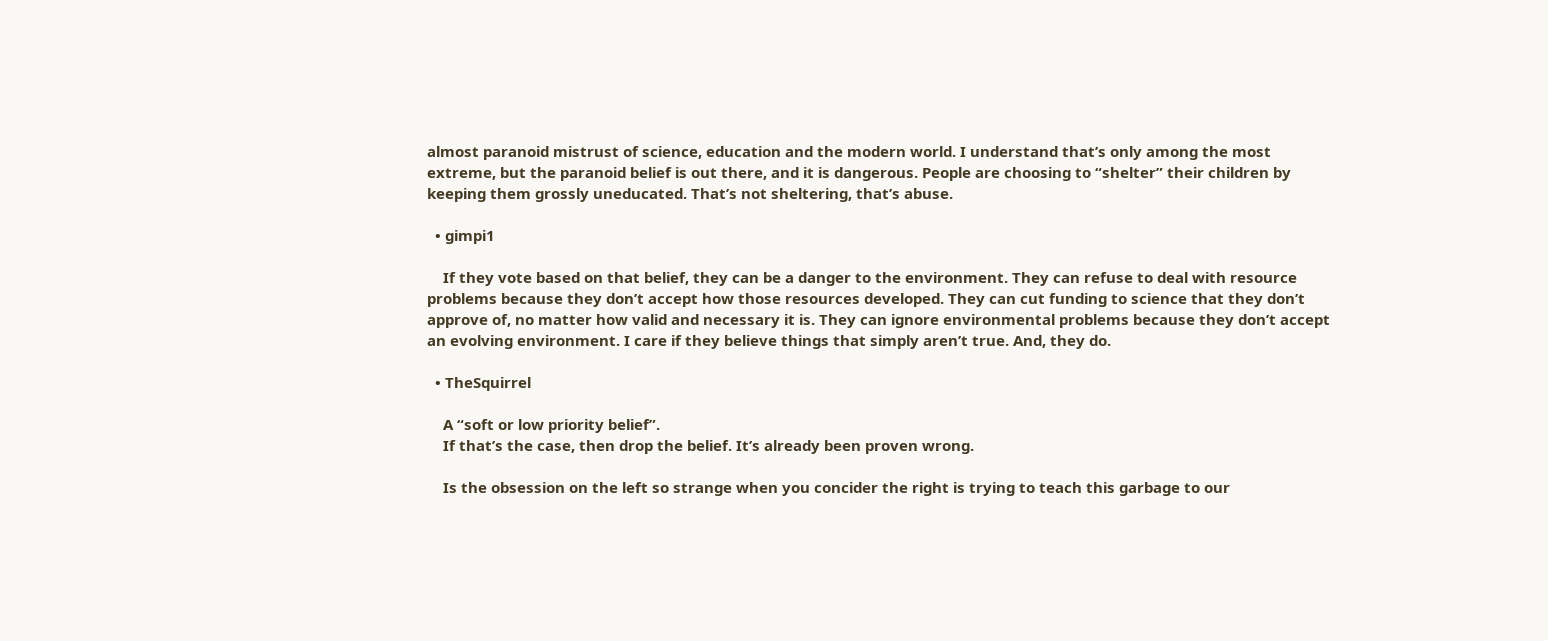almost paranoid mistrust of science, education and the modern world. I understand that’s only among the most extreme, but the paranoid belief is out there, and it is dangerous. People are choosing to “shelter” their children by keeping them grossly uneducated. That’s not sheltering, that’s abuse.

  • gimpi1

    If they vote based on that belief, they can be a danger to the environment. They can refuse to deal with resource problems because they don’t accept how those resources developed. They can cut funding to science that they don’t approve of, no matter how valid and necessary it is. They can ignore environmental problems because they don’t accept an evolving environment. I care if they believe things that simply aren’t true. And, they do.

  • TheSquirrel

    A “soft or low priority belief”.
    If that’s the case, then drop the belief. It’s already been proven wrong.

    Is the obsession on the left so strange when you concider the right is trying to teach this garbage to our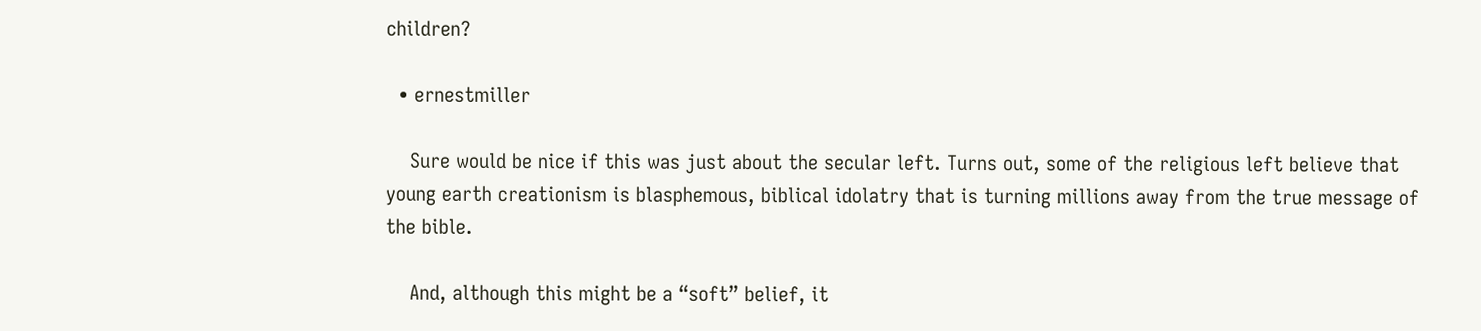children?

  • ernestmiller

    Sure would be nice if this was just about the secular left. Turns out, some of the religious left believe that young earth creationism is blasphemous, biblical idolatry that is turning millions away from the true message of the bible.

    And, although this might be a “soft” belief, it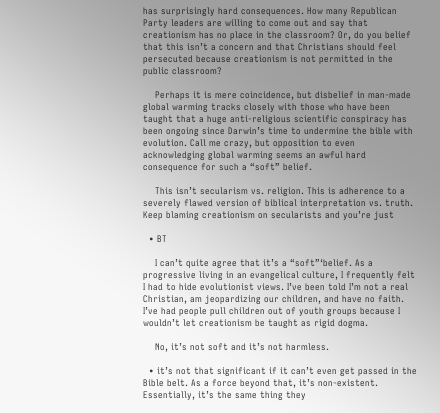has surprisingly hard consequences. How many Republican Party leaders are willing to come out and say that creationism has no place in the classroom? Or, do you belief that this isn’t a concern and that Christians should feel persecuted because creationism is not permitted in the public classroom?

    Perhaps it is mere coincidence, but disbelief in man-made global warming tracks closely with those who have been taught that a huge anti-religious scientific conspiracy has been ongoing since Darwin’s time to undermine the bible with evolution. Call me crazy, but opposition to even acknowledging global warming seems an awful hard consequence for such a “soft” belief.

    This isn’t secularism vs. religion. This is adherence to a severely flawed version of biblical interpretation vs. truth. Keep blaming creationism on secularists and you’re just

  • BT

    I can’t quite agree that it’s a “soft”‘belief. As a progressive living in an evangelical culture, I frequently felt I had to hide evolutionist views. I’ve been told I’m not a real Christian, am jeopardizing our children, and have no faith. I’ve had people pull children out of youth groups because I wouldn’t let creationism be taught as rigid dogma.

    No, it’s not soft and it’s not harmless.

  • it’s not that significant if it can’t even get passed in the Bible belt. As a force beyond that, it’s non-existent. Essentially, it’s the same thing they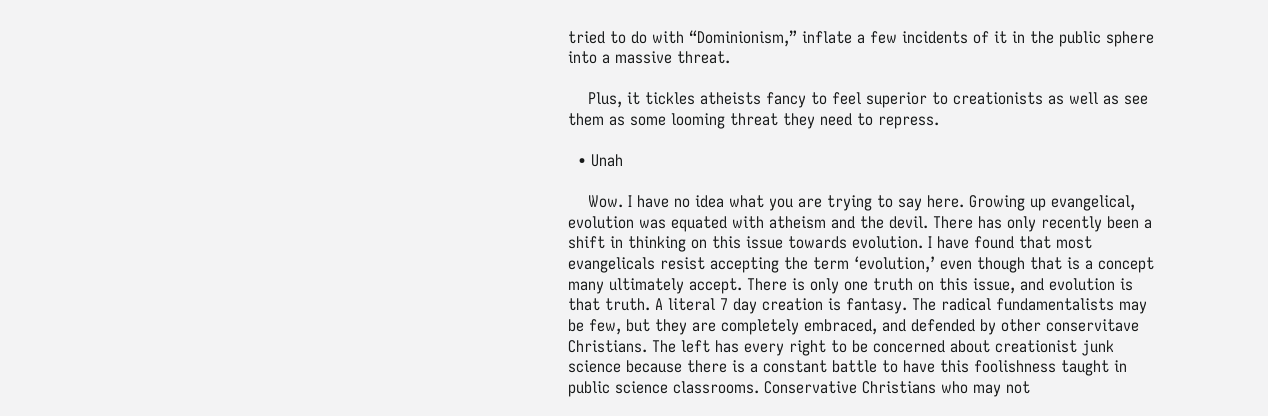tried to do with “Dominionism,” inflate a few incidents of it in the public sphere into a massive threat.

    Plus, it tickles atheists fancy to feel superior to creationists as well as see them as some looming threat they need to repress.

  • Unah

    Wow. I have no idea what you are trying to say here. Growing up evangelical, evolution was equated with atheism and the devil. There has only recently been a shift in thinking on this issue towards evolution. I have found that most evangelicals resist accepting the term ‘evolution,’ even though that is a concept many ultimately accept. There is only one truth on this issue, and evolution is that truth. A literal 7 day creation is fantasy. The radical fundamentalists may be few, but they are completely embraced, and defended by other conservitave Christians. The left has every right to be concerned about creationist junk science because there is a constant battle to have this foolishness taught in public science classrooms. Conservative Christians who may not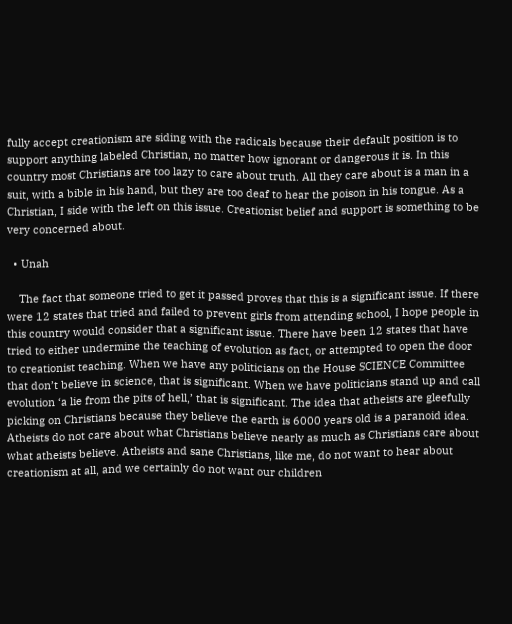fully accept creationism are siding with the radicals because their default position is to support anything labeled Christian, no matter how ignorant or dangerous it is. In this country most Christians are too lazy to care about truth. All they care about is a man in a suit, with a bible in his hand, but they are too deaf to hear the poison in his tongue. As a Christian, I side with the left on this issue. Creationist belief and support is something to be very concerned about.

  • Unah

    The fact that someone tried to get it passed proves that this is a significant issue. If there were 12 states that tried and failed to prevent girls from attending school, I hope people in this country would consider that a significant issue. There have been 12 states that have tried to either undermine the teaching of evolution as fact, or attempted to open the door to creationist teaching. When we have any politicians on the House SCIENCE Committee that don’t believe in science, that is significant. When we have politicians stand up and call evolution ‘a lie from the pits of hell,’ that is significant. The idea that atheists are gleefully picking on Christians because they believe the earth is 6000 years old is a paranoid idea. Atheists do not care about what Christians believe nearly as much as Christians care about what atheists believe. Atheists and sane Christians, like me, do not want to hear about creationism at all, and we certainly do not want our children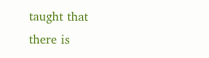taught that there is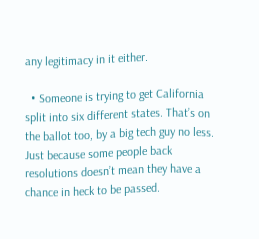any legitimacy in it either.

  • Someone is trying to get California split into six different states. That’s on the ballot too, by a big tech guy no less. Just because some people back resolutions doesn’t mean they have a chance in heck to be passed.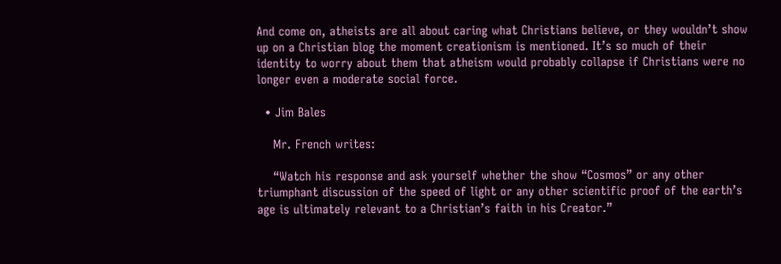And come on, atheists are all about caring what Christians believe, or they wouldn’t show up on a Christian blog the moment creationism is mentioned. It’s so much of their identity to worry about them that atheism would probably collapse if Christians were no longer even a moderate social force.

  • Jim Bales

    Mr. French writes:

    “Watch his response and ask yourself whether the show “Cosmos” or any other triumphant discussion of the speed of light or any other scientific proof of the earth’s age is ultimately relevant to a Christian’s faith in his Creator.”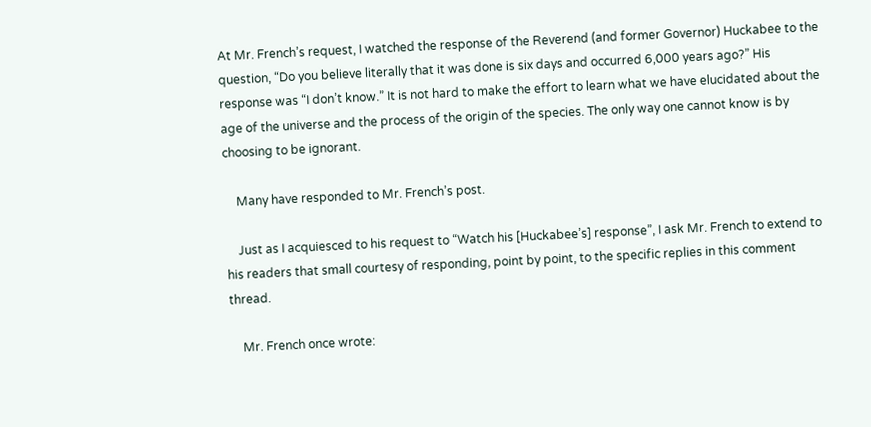At Mr. French’s request, I watched the response of the Reverend (and former Governor) Huckabee to the question, “Do you believe literally that it was done is six days and occurred 6,000 years ago?” His response was “I don’t know.” It is not hard to make the effort to learn what we have elucidated about the age of the universe and the process of the origin of the species. The only way one cannot know is by choosing to be ignorant.

    Many have responded to Mr. French’s post.

    Just as I acquiesced to his request to “Watch his [Huckabee’s] response”, I ask Mr. French to extend to his readers that small courtesy of responding, point by point, to the specific replies in this comment thread.

    Mr. French once wrote: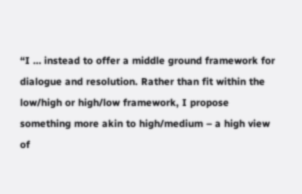“I … instead to offer a middle ground framework for dialogue and resolution. Rather than fit within the low/high or high/low framework, I propose something more akin to high/medium – a high view of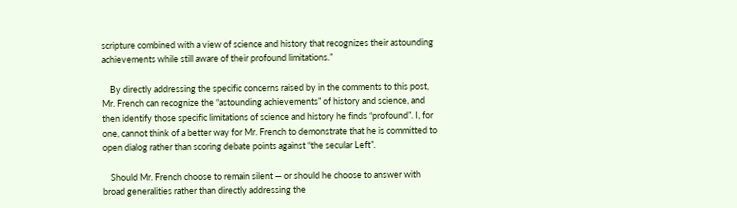scripture combined with a view of science and history that recognizes their astounding achievements while still aware of their profound limitations.”

    By directly addressing the specific concerns raised by in the comments to this post, Mr. French can recognize the “astounding achievements” of history and science, and then identify those specific limitations of science and history he finds “profound”. I, for one, cannot think of a better way for Mr. French to demonstrate that he is committed to open dialog rather than scoring debate points against “the secular Left”.

    Should Mr. French choose to remain silent — or should he choose to answer with broad generalities rather than directly addressing the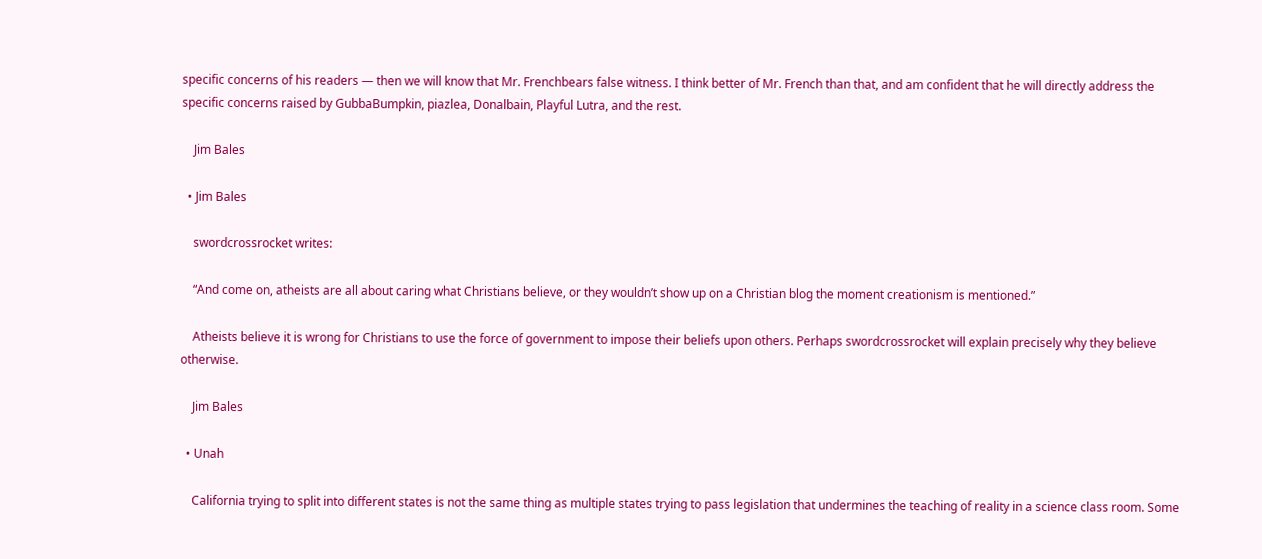specific concerns of his readers — then we will know that Mr. Frenchbears false witness. I think better of Mr. French than that, and am confident that he will directly address the specific concerns raised by GubbaBumpkin, piazlea, Donalbain, Playful Lutra, and the rest.

    Jim Bales

  • Jim Bales

    swordcrossrocket writes:

    “And come on, atheists are all about caring what Christians believe, or they wouldn’t show up on a Christian blog the moment creationism is mentioned.”

    Atheists believe it is wrong for Christians to use the force of government to impose their beliefs upon others. Perhaps swordcrossrocket will explain precisely why they believe otherwise.

    Jim Bales

  • Unah

    California trying to split into different states is not the same thing as multiple states trying to pass legislation that undermines the teaching of reality in a science class room. Some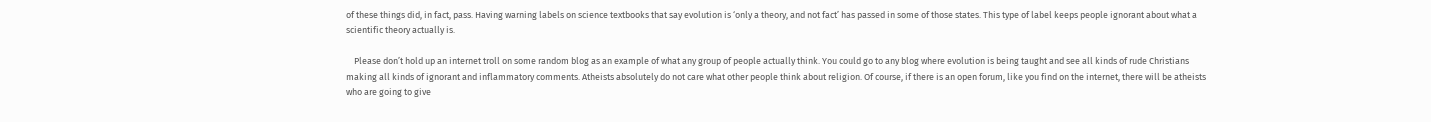of these things did, in fact, pass. Having warning labels on science textbooks that say evolution is ‘only a theory, and not fact’ has passed in some of those states. This type of label keeps people ignorant about what a scientific theory actually is.

    Please don’t hold up an internet troll on some random blog as an example of what any group of people actually think. You could go to any blog where evolution is being taught and see all kinds of rude Christians making all kinds of ignorant and inflammatory comments. Atheists absolutely do not care what other people think about religion. Of course, if there is an open forum, like you find on the internet, there will be atheists who are going to give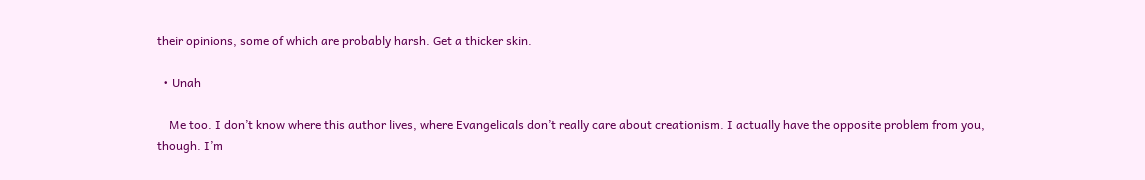their opinions, some of which are probably harsh. Get a thicker skin.

  • Unah

    Me too. I don’t know where this author lives, where Evangelicals don’t really care about creationism. I actually have the opposite problem from you, though. I’m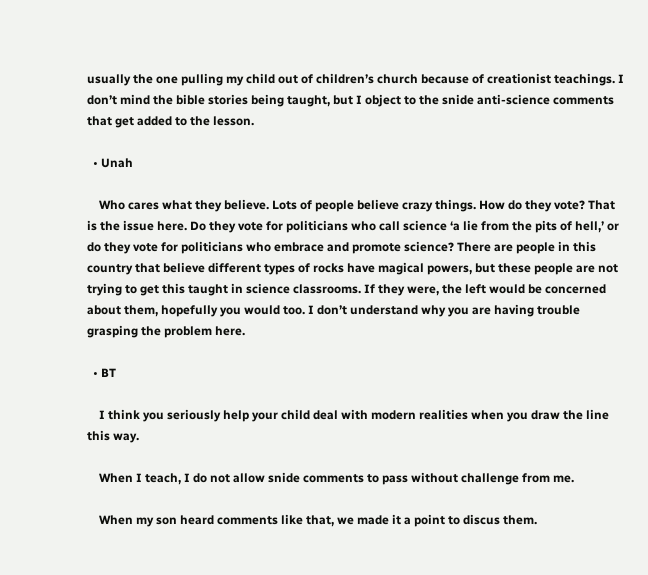usually the one pulling my child out of children’s church because of creationist teachings. I don’t mind the bible stories being taught, but I object to the snide anti-science comments that get added to the lesson.

  • Unah

    Who cares what they believe. Lots of people believe crazy things. How do they vote? That is the issue here. Do they vote for politicians who call science ‘a lie from the pits of hell,’ or do they vote for politicians who embrace and promote science? There are people in this country that believe different types of rocks have magical powers, but these people are not trying to get this taught in science classrooms. If they were, the left would be concerned about them, hopefully you would too. I don’t understand why you are having trouble grasping the problem here.

  • BT

    I think you seriously help your child deal with modern realities when you draw the line this way.

    When I teach, I do not allow snide comments to pass without challenge from me.

    When my son heard comments like that, we made it a point to discus them.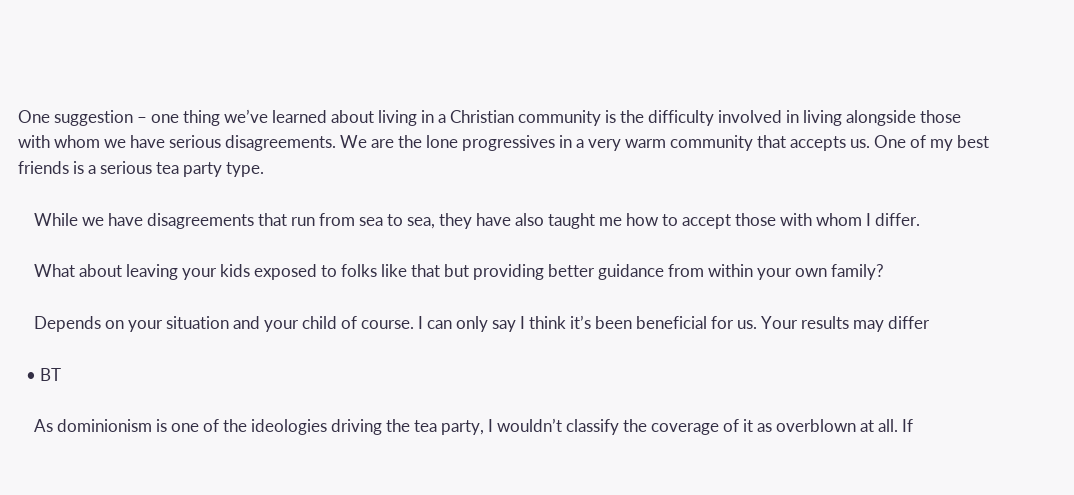One suggestion – one thing we’ve learned about living in a Christian community is the difficulty involved in living alongside those with whom we have serious disagreements. We are the lone progressives in a very warm community that accepts us. One of my best friends is a serious tea party type.

    While we have disagreements that run from sea to sea, they have also taught me how to accept those with whom I differ.

    What about leaving your kids exposed to folks like that but providing better guidance from within your own family?

    Depends on your situation and your child of course. I can only say I think it’s been beneficial for us. Your results may differ

  • BT

    As dominionism is one of the ideologies driving the tea party, I wouldn’t classify the coverage of it as overblown at all. If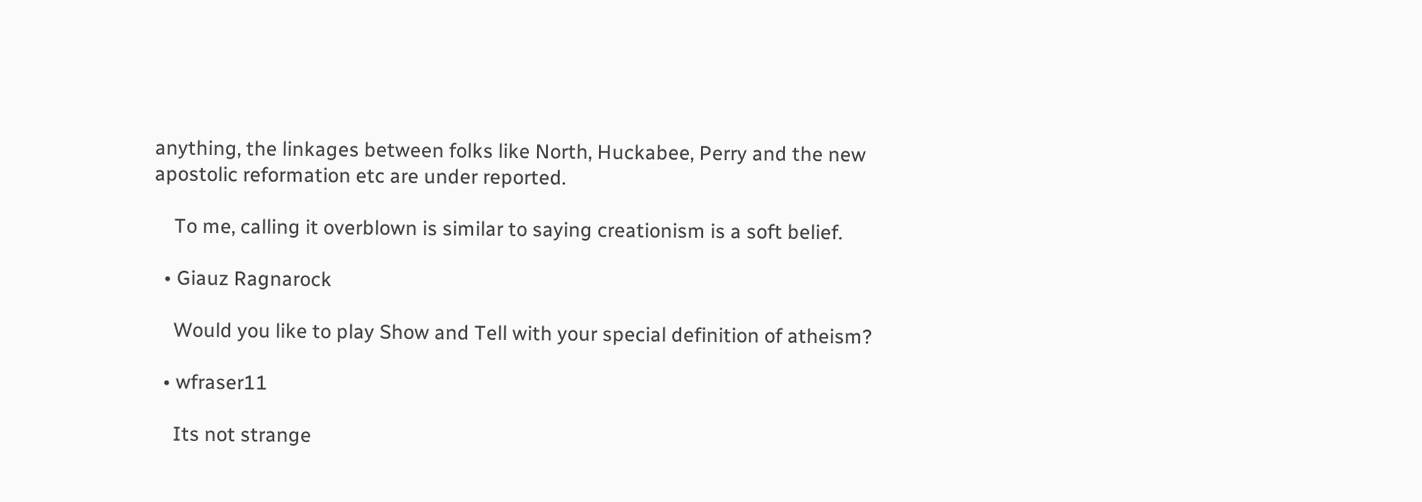anything, the linkages between folks like North, Huckabee, Perry and the new apostolic reformation etc are under reported.

    To me, calling it overblown is similar to saying creationism is a soft belief.

  • Giauz Ragnarock

    Would you like to play Show and Tell with your special definition of atheism?

  • wfraser11

    Its not strange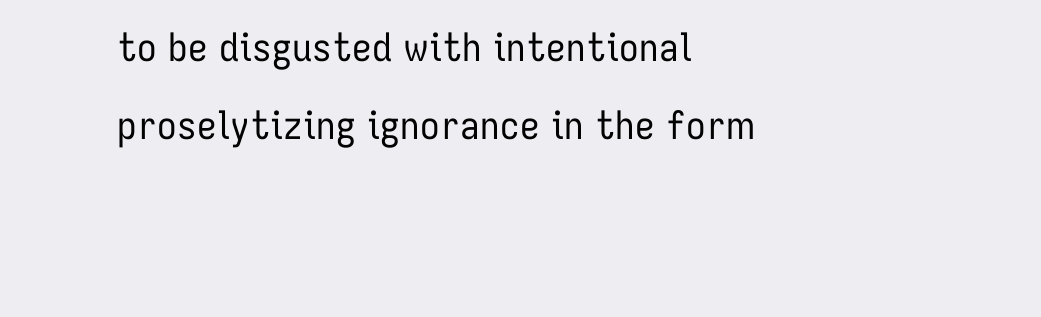to be disgusted with intentional proselytizing ignorance in the form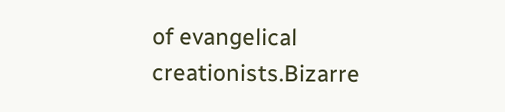of evangelical creationists.Bizarre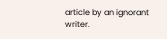article by an ignorant writer.